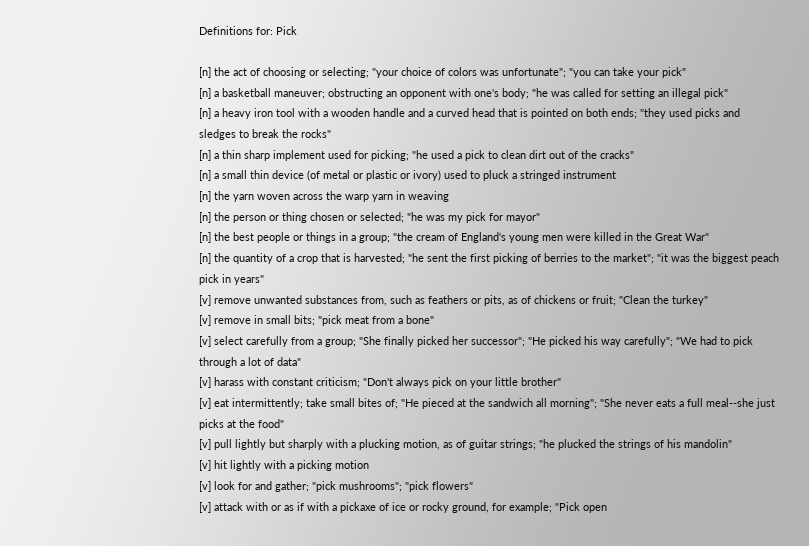Definitions for: Pick

[n] the act of choosing or selecting; "your choice of colors was unfortunate"; "you can take your pick"
[n] a basketball maneuver; obstructing an opponent with one's body; "he was called for setting an illegal pick"
[n] a heavy iron tool with a wooden handle and a curved head that is pointed on both ends; "they used picks and sledges to break the rocks"
[n] a thin sharp implement used for picking; "he used a pick to clean dirt out of the cracks"
[n] a small thin device (of metal or plastic or ivory) used to pluck a stringed instrument
[n] the yarn woven across the warp yarn in weaving
[n] the person or thing chosen or selected; "he was my pick for mayor"
[n] the best people or things in a group; "the cream of England's young men were killed in the Great War"
[n] the quantity of a crop that is harvested; "he sent the first picking of berries to the market"; "it was the biggest peach pick in years"
[v] remove unwanted substances from, such as feathers or pits, as of chickens or fruit; "Clean the turkey"
[v] remove in small bits; "pick meat from a bone"
[v] select carefully from a group; "She finally picked her successor"; "He picked his way carefully"; "We had to pick through a lot of data"
[v] harass with constant criticism; "Don't always pick on your little brother"
[v] eat intermittently; take small bites of; "He pieced at the sandwich all morning"; "She never eats a full meal--she just picks at the food"
[v] pull lightly but sharply with a plucking motion, as of guitar strings; "he plucked the strings of his mandolin"
[v] hit lightly with a picking motion
[v] look for and gather; "pick mushrooms"; "pick flowers"
[v] attack with or as if with a pickaxe of ice or rocky ground, for example; "Pick open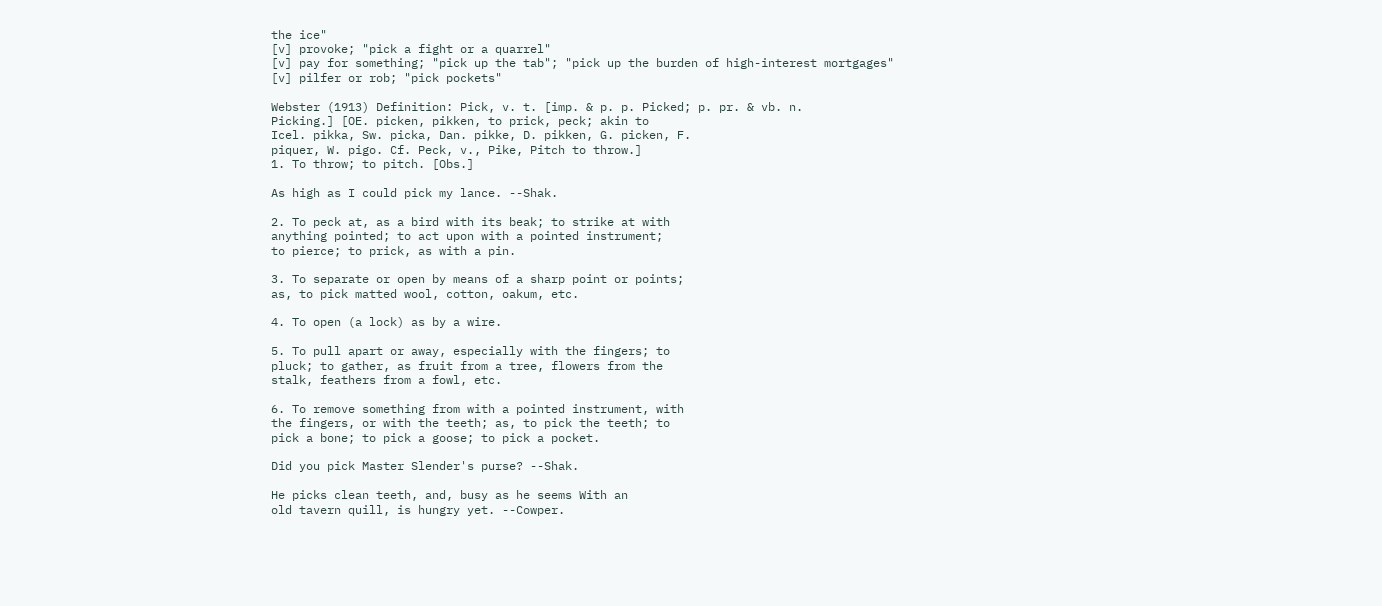the ice"
[v] provoke; "pick a fight or a quarrel"
[v] pay for something; "pick up the tab"; "pick up the burden of high-interest mortgages"
[v] pilfer or rob; "pick pockets"

Webster (1913) Definition: Pick, v. t. [imp. & p. p. Picked; p. pr. & vb. n.
Picking.] [OE. picken, pikken, to prick, peck; akin to
Icel. pikka, Sw. picka, Dan. pikke, D. pikken, G. picken, F.
piquer, W. pigo. Cf. Peck, v., Pike, Pitch to throw.]
1. To throw; to pitch. [Obs.]

As high as I could pick my lance. --Shak.

2. To peck at, as a bird with its beak; to strike at with
anything pointed; to act upon with a pointed instrument;
to pierce; to prick, as with a pin.

3. To separate or open by means of a sharp point or points;
as, to pick matted wool, cotton, oakum, etc.

4. To open (a lock) as by a wire.

5. To pull apart or away, especially with the fingers; to
pluck; to gather, as fruit from a tree, flowers from the
stalk, feathers from a fowl, etc.

6. To remove something from with a pointed instrument, with
the fingers, or with the teeth; as, to pick the teeth; to
pick a bone; to pick a goose; to pick a pocket.

Did you pick Master Slender's purse? --Shak.

He picks clean teeth, and, busy as he seems With an
old tavern quill, is hungry yet. --Cowper.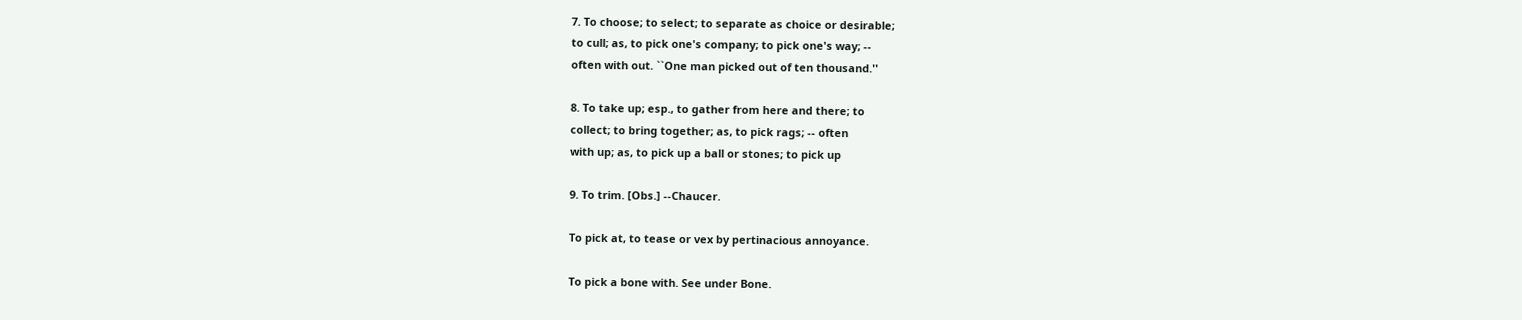7. To choose; to select; to separate as choice or desirable;
to cull; as, to pick one's company; to pick one's way; --
often with out. ``One man picked out of ten thousand.''

8. To take up; esp., to gather from here and there; to
collect; to bring together; as, to pick rags; -- often
with up; as, to pick up a ball or stones; to pick up

9. To trim. [Obs.] --Chaucer.

To pick at, to tease or vex by pertinacious annoyance.

To pick a bone with. See under Bone.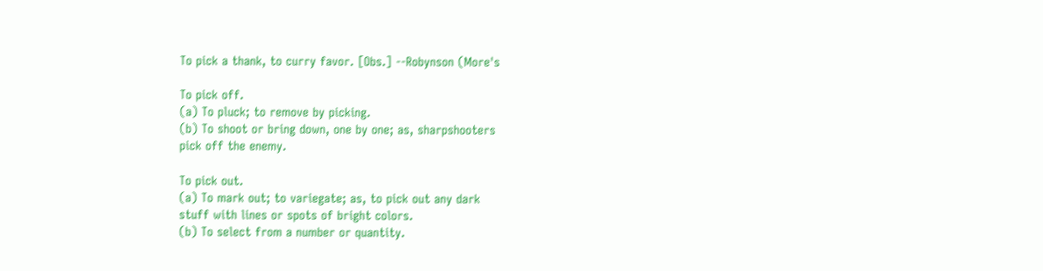To pick a thank, to curry favor. [Obs.] --Robynson (More's

To pick off.
(a) To pluck; to remove by picking.
(b) To shoot or bring down, one by one; as, sharpshooters
pick off the enemy.

To pick out.
(a) To mark out; to variegate; as, to pick out any dark
stuff with lines or spots of bright colors.
(b) To select from a number or quantity.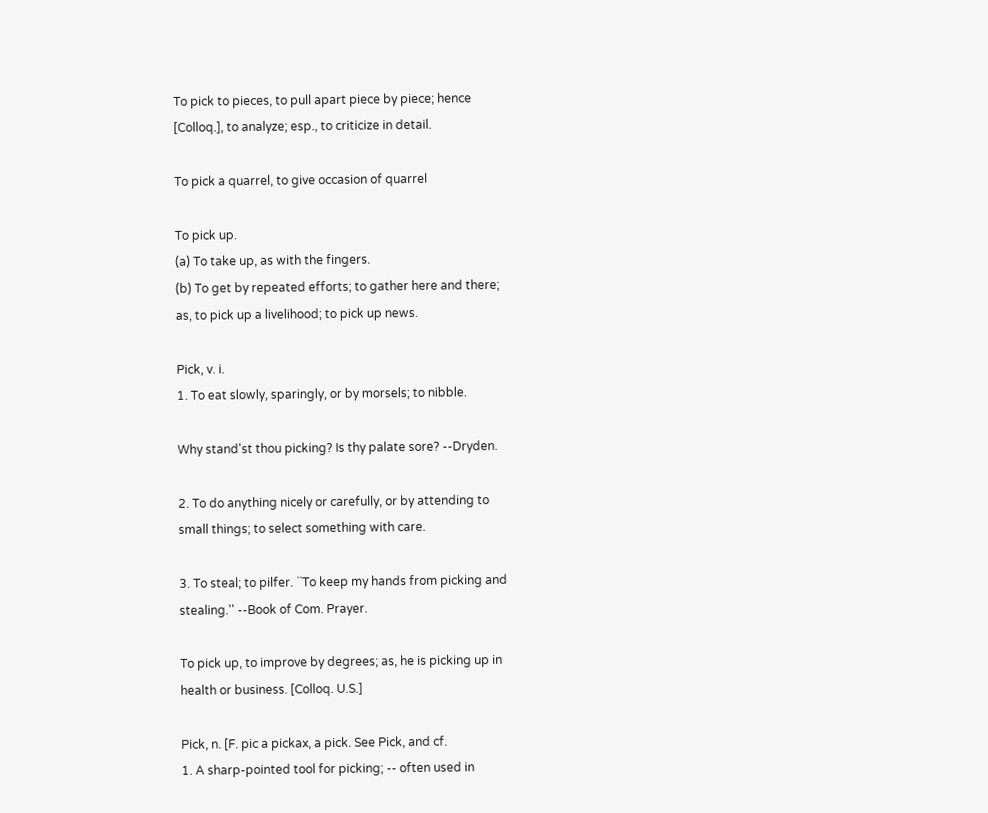To pick to pieces, to pull apart piece by piece; hence
[Colloq.], to analyze; esp., to criticize in detail.

To pick a quarrel, to give occasion of quarrel

To pick up.
(a) To take up, as with the fingers.
(b) To get by repeated efforts; to gather here and there;
as, to pick up a livelihood; to pick up news.

Pick, v. i.
1. To eat slowly, sparingly, or by morsels; to nibble.

Why stand'st thou picking? Is thy palate sore? --Dryden.

2. To do anything nicely or carefully, or by attending to
small things; to select something with care.

3. To steal; to pilfer. ``To keep my hands from picking and
stealing.'' --Book of Com. Prayer.

To pick up, to improve by degrees; as, he is picking up in
health or business. [Colloq. U.S.]

Pick, n. [F. pic a pickax, a pick. See Pick, and cf.
1. A sharp-pointed tool for picking; -- often used in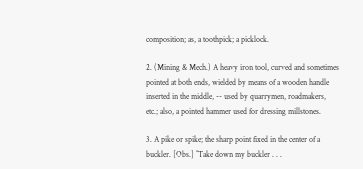composition; as, a toothpick; a picklock.

2. (Mining & Mech.) A heavy iron tool, curved and sometimes
pointed at both ends, wielded by means of a wooden handle
inserted in the middle, -- used by quarrymen, roadmakers,
etc.; also, a pointed hammer used for dressing millstones.

3. A pike or spike; the sharp point fixed in the center of a
buckler. [Obs.] ``Take down my buckler . . .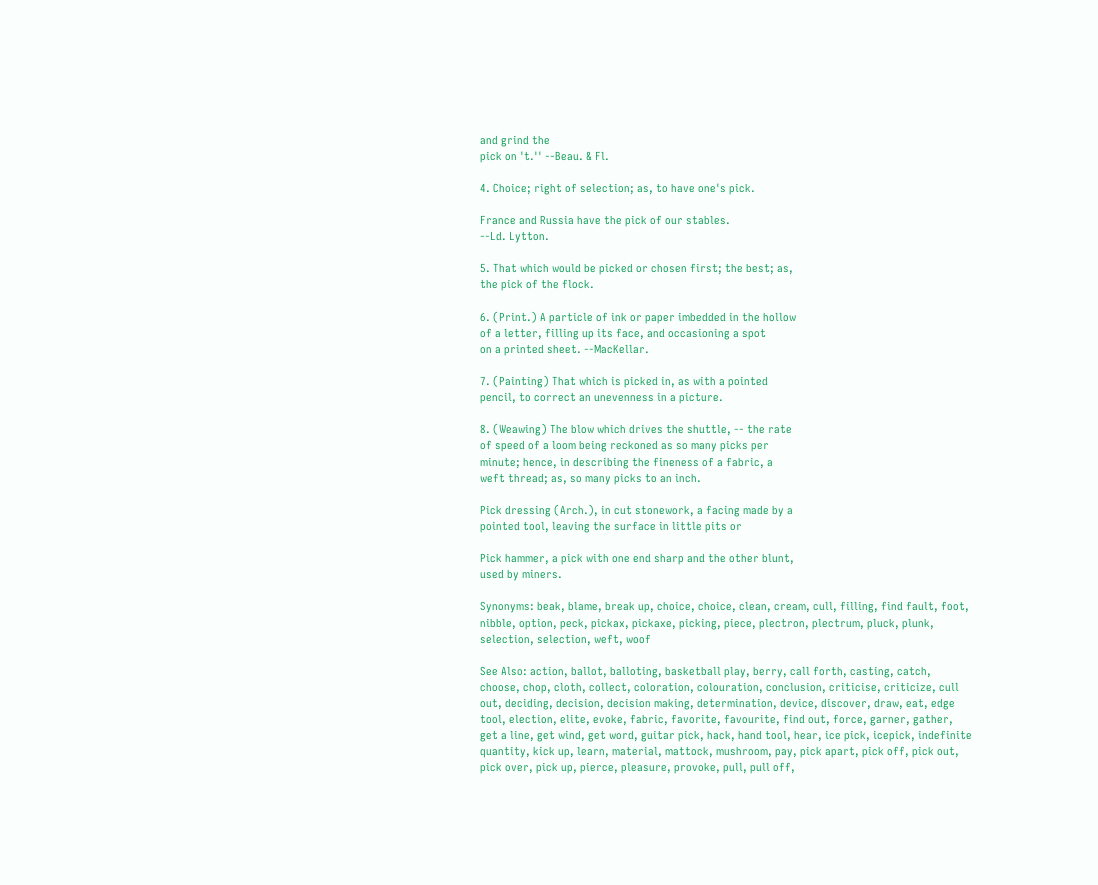and grind the
pick on 't.'' --Beau. & Fl.

4. Choice; right of selection; as, to have one's pick.

France and Russia have the pick of our stables.
--Ld. Lytton.

5. That which would be picked or chosen first; the best; as,
the pick of the flock.

6. (Print.) A particle of ink or paper imbedded in the hollow
of a letter, filling up its face, and occasioning a spot
on a printed sheet. --MacKellar.

7. (Painting) That which is picked in, as with a pointed
pencil, to correct an unevenness in a picture.

8. (Weawing) The blow which drives the shuttle, -- the rate
of speed of a loom being reckoned as so many picks per
minute; hence, in describing the fineness of a fabric, a
weft thread; as, so many picks to an inch.

Pick dressing (Arch.), in cut stonework, a facing made by a
pointed tool, leaving the surface in little pits or

Pick hammer, a pick with one end sharp and the other blunt,
used by miners.

Synonyms: beak, blame, break up, choice, choice, clean, cream, cull, filling, find fault, foot, nibble, option, peck, pickax, pickaxe, picking, piece, plectron, plectrum, pluck, plunk, selection, selection, weft, woof

See Also: action, ballot, balloting, basketball play, berry, call forth, casting, catch, choose, chop, cloth, collect, coloration, colouration, conclusion, criticise, criticize, cull out, deciding, decision, decision making, determination, device, discover, draw, eat, edge tool, election, elite, evoke, fabric, favorite, favourite, find out, force, garner, gather, get a line, get wind, get word, guitar pick, hack, hand tool, hear, ice pick, icepick, indefinite quantity, kick up, learn, material, mattock, mushroom, pay, pick apart, pick off, pick out, pick over, pick up, pierce, pleasure, provoke, pull, pull off,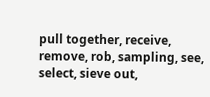pull together, receive, remove, rob, sampling, see, select, sieve out,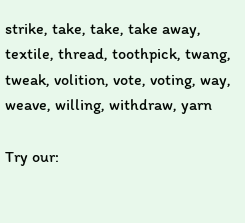strike, take, take, take away, textile, thread, toothpick, twang, tweak, volition, vote, voting, way, weave, willing, withdraw, yarn

Try our: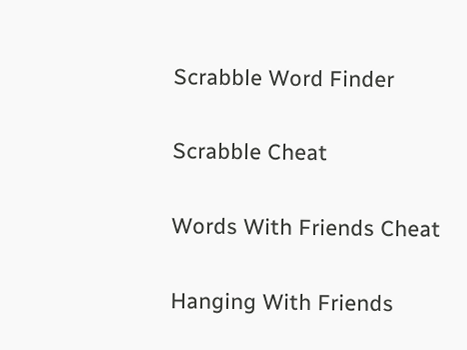Scrabble Word Finder

Scrabble Cheat

Words With Friends Cheat

Hanging With Friends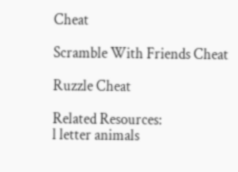Cheat

Scramble With Friends Cheat

Ruzzle Cheat

Related Resources:
l letter animals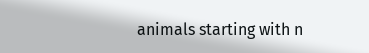animals starting with n